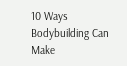10 Ways Bodybuilding Can Make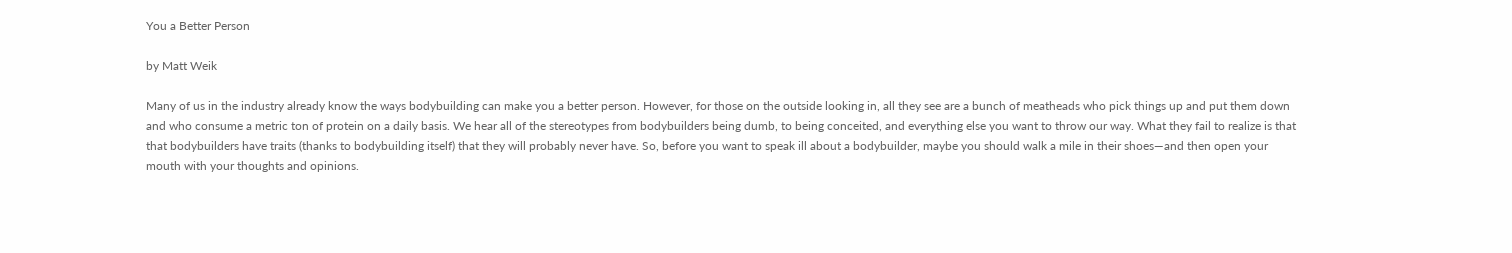You a Better Person

by Matt Weik

Many of us in the industry already know the ways bodybuilding can make you a better person. However, for those on the outside looking in, all they see are a bunch of meatheads who pick things up and put them down and who consume a metric ton of protein on a daily basis. We hear all of the stereotypes from bodybuilders being dumb, to being conceited, and everything else you want to throw our way. What they fail to realize is that that bodybuilders have traits (thanks to bodybuilding itself) that they will probably never have. So, before you want to speak ill about a bodybuilder, maybe you should walk a mile in their shoes—and then open your mouth with your thoughts and opinions.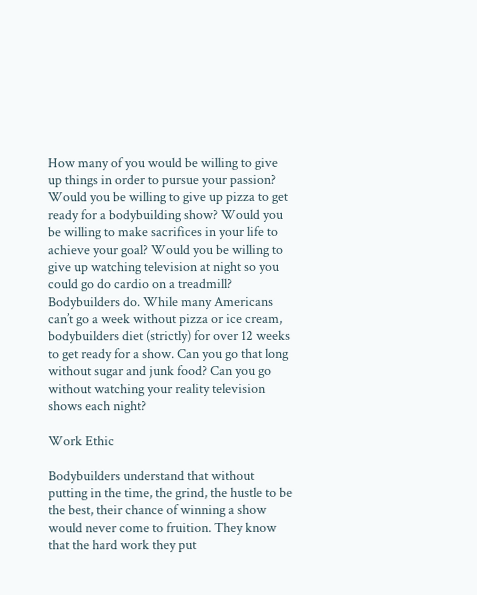How many of you would be willing to give up things in order to pursue your passion? Would you be willing to give up pizza to get ready for a bodybuilding show? Would you be willing to make sacrifices in your life to achieve your goal? Would you be willing to give up watching television at night so you could go do cardio on a treadmill? Bodybuilders do. While many Americans can’t go a week without pizza or ice cream, bodybuilders diet (strictly) for over 12 weeks to get ready for a show. Can you go that long without sugar and junk food? Can you go without watching your reality television shows each night?

Work Ethic

Bodybuilders understand that without putting in the time, the grind, the hustle to be the best, their chance of winning a show would never come to fruition. They know that the hard work they put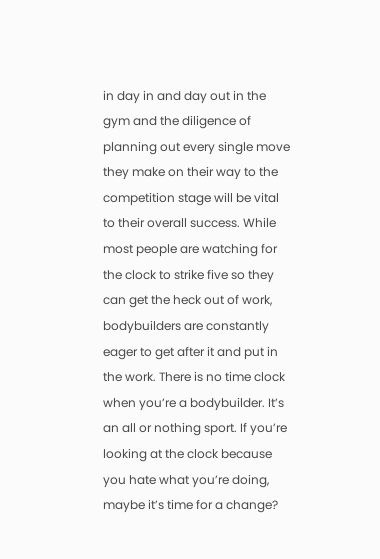in day in and day out in the gym and the diligence of planning out every single move they make on their way to the competition stage will be vital to their overall success. While most people are watching for the clock to strike five so they can get the heck out of work, bodybuilders are constantly eager to get after it and put in the work. There is no time clock when you’re a bodybuilder. It’s an all or nothing sport. If you’re looking at the clock because you hate what you’re doing, maybe it’s time for a change?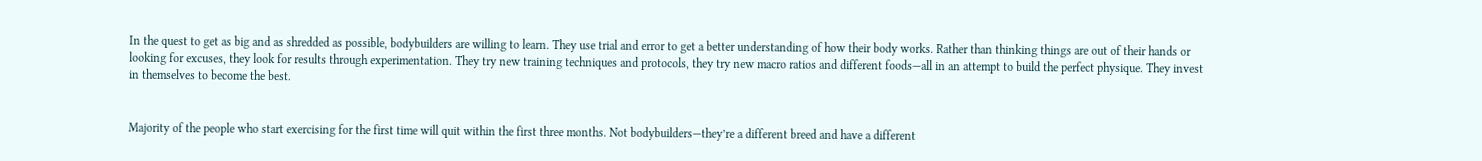In the quest to get as big and as shredded as possible, bodybuilders are willing to learn. They use trial and error to get a better understanding of how their body works. Rather than thinking things are out of their hands or looking for excuses, they look for results through experimentation. They try new training techniques and protocols, they try new macro ratios and different foods—all in an attempt to build the perfect physique. They invest in themselves to become the best.


Majority of the people who start exercising for the first time will quit within the first three months. Not bodybuilders—they’re a different breed and have a different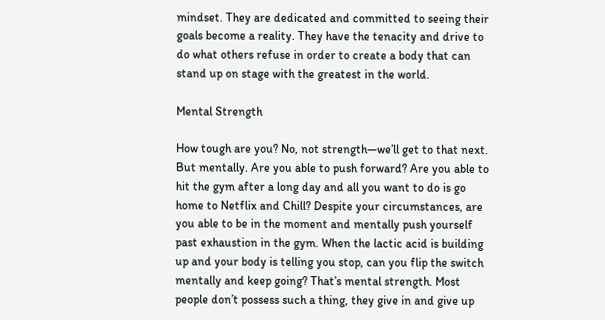mindset. They are dedicated and committed to seeing their goals become a reality. They have the tenacity and drive to do what others refuse in order to create a body that can stand up on stage with the greatest in the world.

Mental Strength

How tough are you? No, not strength—we’ll get to that next. But mentally. Are you able to push forward? Are you able to hit the gym after a long day and all you want to do is go home to Netflix and Chill? Despite your circumstances, are you able to be in the moment and mentally push yourself past exhaustion in the gym. When the lactic acid is building up and your body is telling you stop, can you flip the switch mentally and keep going? That’s mental strength. Most people don’t possess such a thing, they give in and give up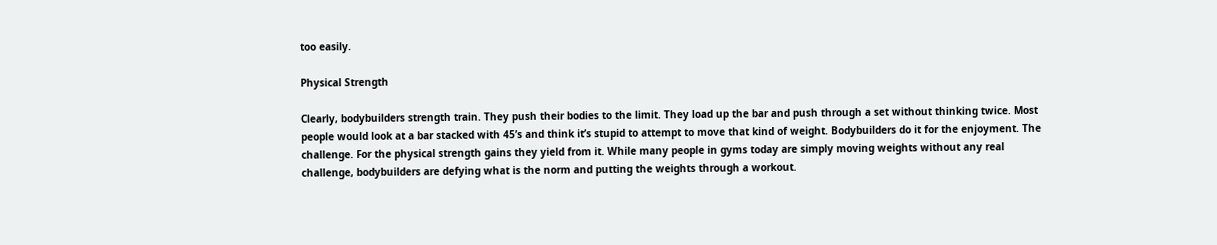too easily.

Physical Strength

Clearly, bodybuilders strength train. They push their bodies to the limit. They load up the bar and push through a set without thinking twice. Most people would look at a bar stacked with 45’s and think it’s stupid to attempt to move that kind of weight. Bodybuilders do it for the enjoyment. The challenge. For the physical strength gains they yield from it. While many people in gyms today are simply moving weights without any real challenge, bodybuilders are defying what is the norm and putting the weights through a workout.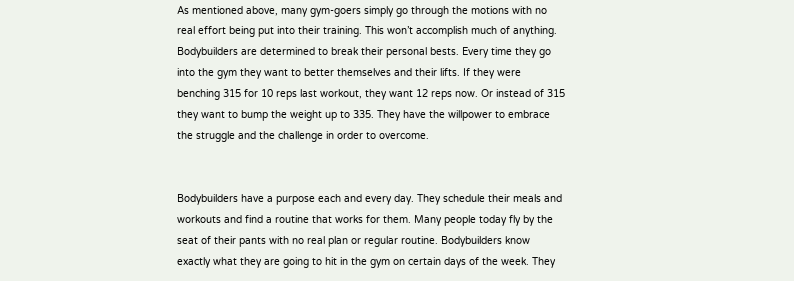As mentioned above, many gym-goers simply go through the motions with no real effort being put into their training. This won’t accomplish much of anything. Bodybuilders are determined to break their personal bests. Every time they go into the gym they want to better themselves and their lifts. If they were benching 315 for 10 reps last workout, they want 12 reps now. Or instead of 315 they want to bump the weight up to 335. They have the willpower to embrace the struggle and the challenge in order to overcome.


Bodybuilders have a purpose each and every day. They schedule their meals and workouts and find a routine that works for them. Many people today fly by the seat of their pants with no real plan or regular routine. Bodybuilders know exactly what they are going to hit in the gym on certain days of the week. They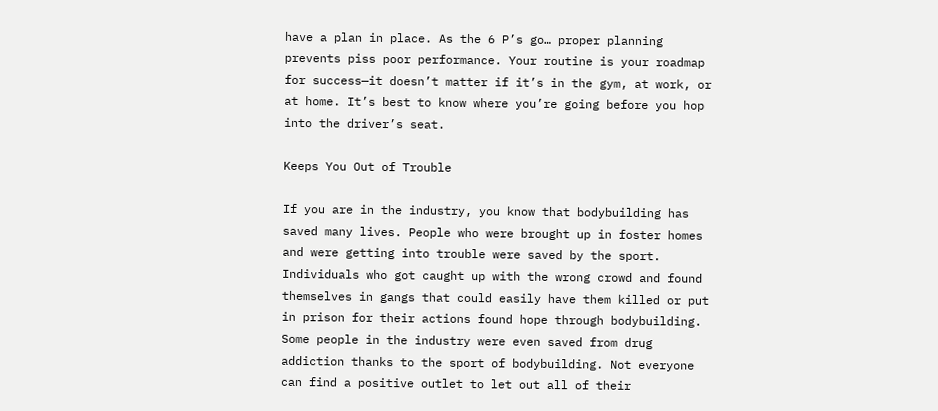have a plan in place. As the 6 P’s go… proper planning prevents piss poor performance. Your routine is your roadmap for success—it doesn’t matter if it’s in the gym, at work, or at home. It’s best to know where you’re going before you hop into the driver’s seat.

Keeps You Out of Trouble

If you are in the industry, you know that bodybuilding has saved many lives. People who were brought up in foster homes and were getting into trouble were saved by the sport. Individuals who got caught up with the wrong crowd and found themselves in gangs that could easily have them killed or put in prison for their actions found hope through bodybuilding. Some people in the industry were even saved from drug addiction thanks to the sport of bodybuilding. Not everyone can find a positive outlet to let out all of their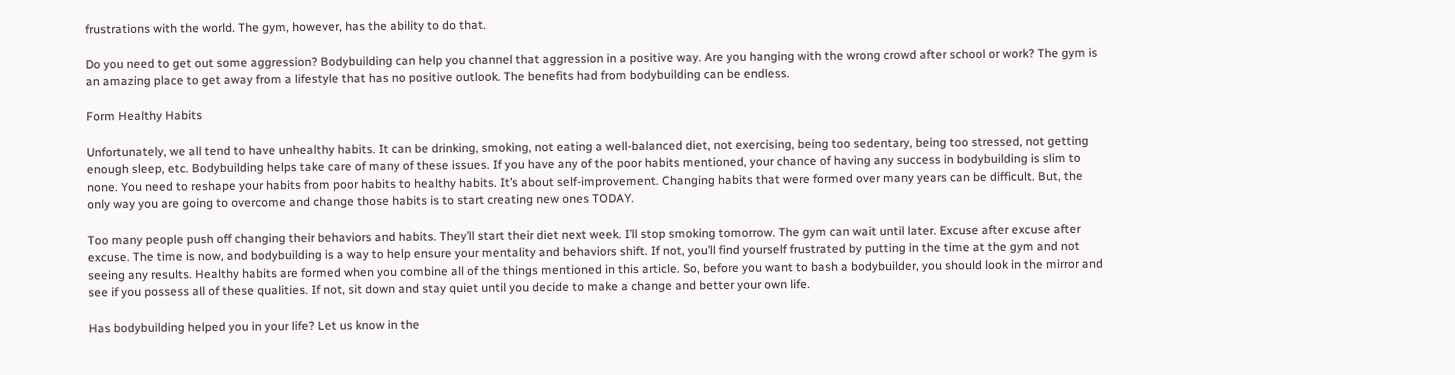frustrations with the world. The gym, however, has the ability to do that.

Do you need to get out some aggression? Bodybuilding can help you channel that aggression in a positive way. Are you hanging with the wrong crowd after school or work? The gym is an amazing place to get away from a lifestyle that has no positive outlook. The benefits had from bodybuilding can be endless.

Form Healthy Habits

Unfortunately, we all tend to have unhealthy habits. It can be drinking, smoking, not eating a well-balanced diet, not exercising, being too sedentary, being too stressed, not getting enough sleep, etc. Bodybuilding helps take care of many of these issues. If you have any of the poor habits mentioned, your chance of having any success in bodybuilding is slim to none. You need to reshape your habits from poor habits to healthy habits. It’s about self-improvement. Changing habits that were formed over many years can be difficult. But, the only way you are going to overcome and change those habits is to start creating new ones TODAY.

Too many people push off changing their behaviors and habits. They’ll start their diet next week. I’ll stop smoking tomorrow. The gym can wait until later. Excuse after excuse after excuse. The time is now, and bodybuilding is a way to help ensure your mentality and behaviors shift. If not, you’ll find yourself frustrated by putting in the time at the gym and not seeing any results. Healthy habits are formed when you combine all of the things mentioned in this article. So, before you want to bash a bodybuilder, you should look in the mirror and see if you possess all of these qualities. If not, sit down and stay quiet until you decide to make a change and better your own life.

Has bodybuilding helped you in your life? Let us know in the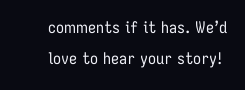comments if it has. We’d love to hear your story!